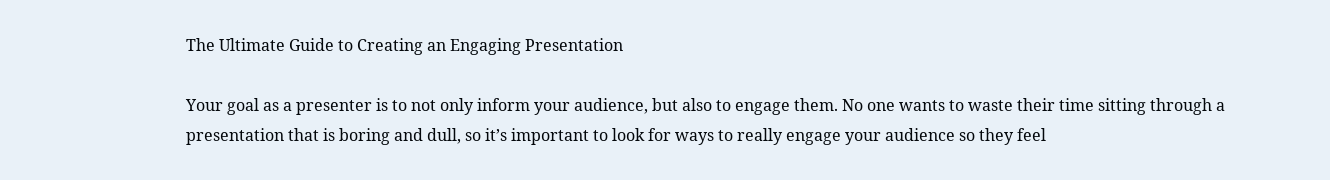The Ultimate Guide to Creating an Engaging Presentation

Your goal as a presenter is to not only inform your audience, but also to engage them. No one wants to waste their time sitting through a presentation that is boring and dull, so it’s important to look for ways to really engage your audience so they feel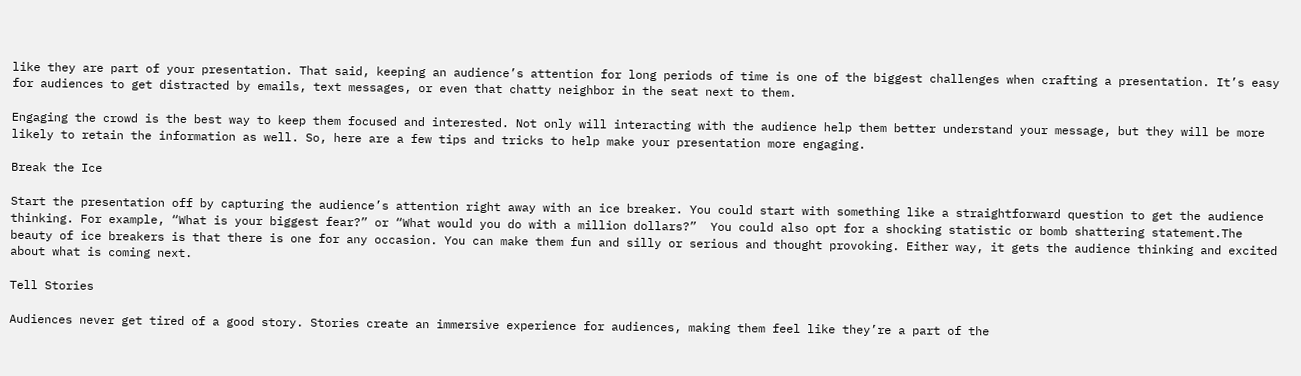like they are part of your presentation. That said, keeping an audience’s attention for long periods of time is one of the biggest challenges when crafting a presentation. It’s easy for audiences to get distracted by emails, text messages, or even that chatty neighbor in the seat next to them.

Engaging the crowd is the best way to keep them focused and interested. Not only will interacting with the audience help them better understand your message, but they will be more likely to retain the information as well. So, here are a few tips and tricks to help make your presentation more engaging.

Break the Ice

Start the presentation off by capturing the audience’s attention right away with an ice breaker. You could start with something like a straightforward question to get the audience thinking. For example, “What is your biggest fear?” or “What would you do with a million dollars?”  You could also opt for a shocking statistic or bomb shattering statement.The beauty of ice breakers is that there is one for any occasion. You can make them fun and silly or serious and thought provoking. Either way, it gets the audience thinking and excited about what is coming next.

Tell Stories

Audiences never get tired of a good story. Stories create an immersive experience for audiences, making them feel like they’re a part of the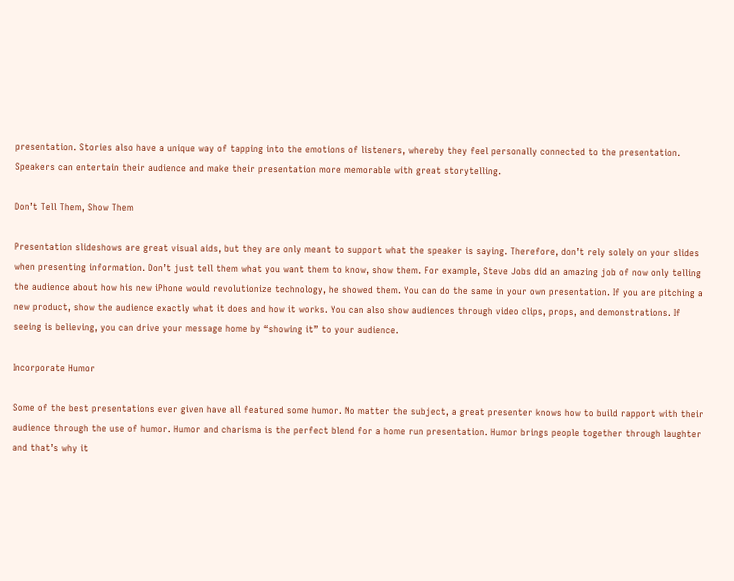presentation. Stories also have a unique way of tapping into the emotions of listeners, whereby they feel personally connected to the presentation. Speakers can entertain their audience and make their presentation more memorable with great storytelling.

Don’t Tell Them, Show Them

Presentation slideshows are great visual aids, but they are only meant to support what the speaker is saying. Therefore, don’t rely solely on your slides when presenting information. Don’t just tell them what you want them to know, show them. For example, Steve Jobs did an amazing job of now only telling the audience about how his new iPhone would revolutionize technology, he showed them. You can do the same in your own presentation. If you are pitching a new product, show the audience exactly what it does and how it works. You can also show audiences through video clips, props, and demonstrations. If seeing is believing, you can drive your message home by “showing it” to your audience.

Incorporate Humor

Some of the best presentations ever given have all featured some humor. No matter the subject, a great presenter knows how to build rapport with their audience through the use of humor. Humor and charisma is the perfect blend for a home run presentation. Humor brings people together through laughter and that’s why it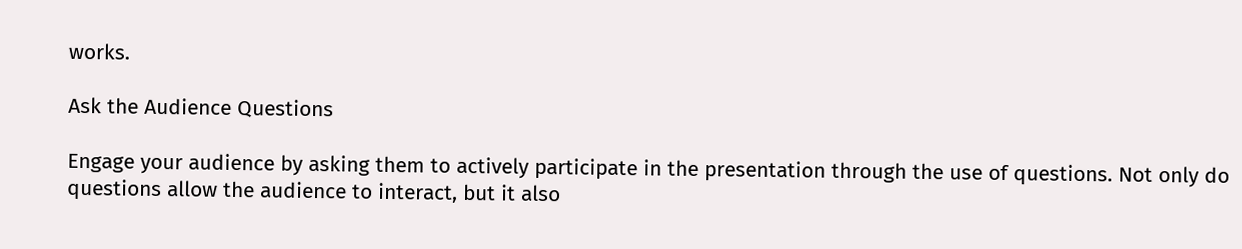works.

Ask the Audience Questions

Engage your audience by asking them to actively participate in the presentation through the use of questions. Not only do questions allow the audience to interact, but it also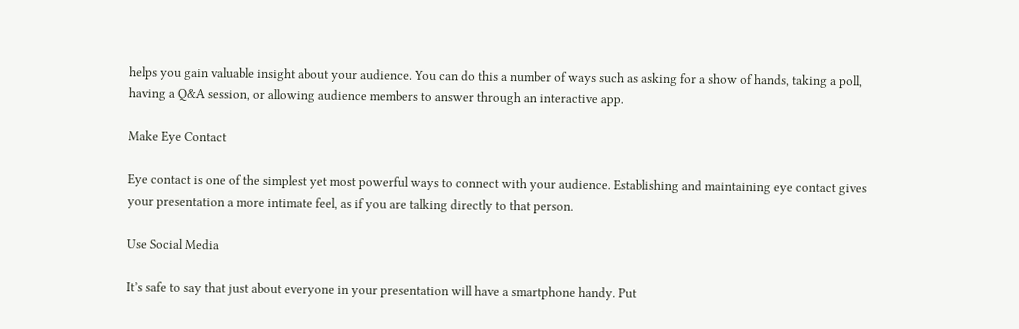helps you gain valuable insight about your audience. You can do this a number of ways such as asking for a show of hands, taking a poll, having a Q&A session, or allowing audience members to answer through an interactive app.

Make Eye Contact

Eye contact is one of the simplest yet most powerful ways to connect with your audience. Establishing and maintaining eye contact gives your presentation a more intimate feel, as if you are talking directly to that person.

Use Social Media

It’s safe to say that just about everyone in your presentation will have a smartphone handy. Put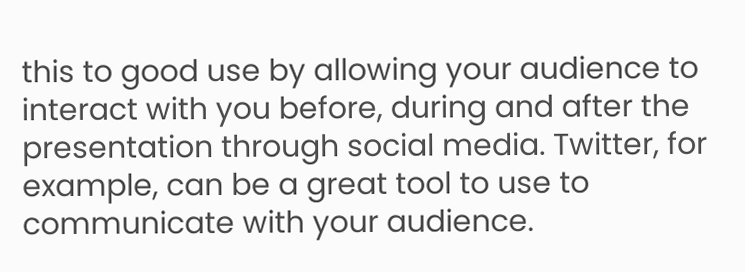this to good use by allowing your audience to interact with you before, during and after the presentation through social media. Twitter, for example, can be a great tool to use to communicate with your audience.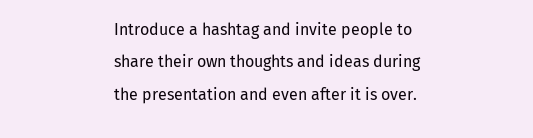Introduce a hashtag and invite people to share their own thoughts and ideas during the presentation and even after it is over.